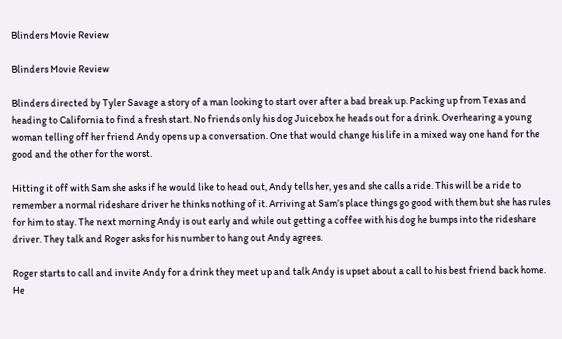Blinders Movie Review

Blinders Movie Review

Blinders directed by Tyler Savage a story of a man looking to start over after a bad break up. Packing up from Texas and heading to California to find a fresh start. No friends only his dog Juicebox he heads out for a drink. Overhearing a young woman telling off her friend Andy opens up a conversation. One that would change his life in a mixed way one hand for the good and the other for the worst.

Hitting it off with Sam she asks if he would like to head out, Andy tells her, yes and she calls a ride. This will be a ride to remember a normal rideshare driver he thinks nothing of it. Arriving at Sam’s place things go good with them but she has rules for him to stay. The next morning Andy is out early and while out getting a coffee with his dog he bumps into the rideshare driver. They talk and Roger asks for his number to hang out Andy agrees.

Roger starts to call and invite Andy for a drink they meet up and talk Andy is upset about a call to his best friend back home. He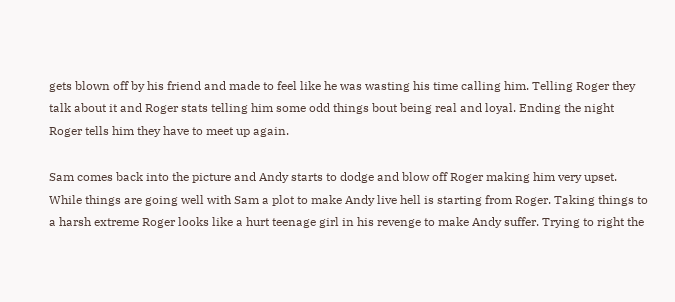gets blown off by his friend and made to feel like he was wasting his time calling him. Telling Roger they talk about it and Roger stats telling him some odd things bout being real and loyal. Ending the night Roger tells him they have to meet up again.

Sam comes back into the picture and Andy starts to dodge and blow off Roger making him very upset. While things are going well with Sam a plot to make Andy live hell is starting from Roger. Taking things to a harsh extreme Roger looks like a hurt teenage girl in his revenge to make Andy suffer. Trying to right the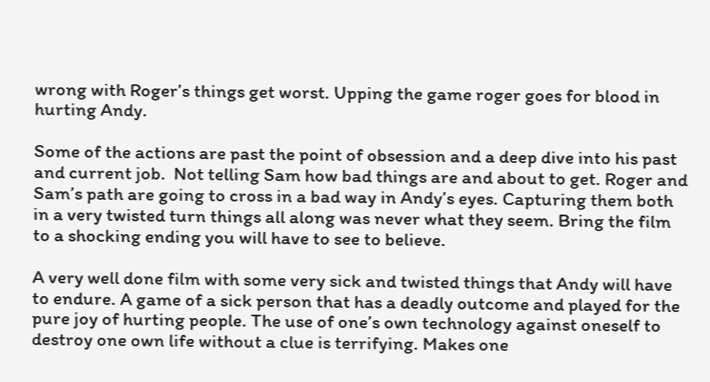wrong with Roger’s things get worst. Upping the game roger goes for blood in hurting Andy.

Some of the actions are past the point of obsession and a deep dive into his past and current job.  Not telling Sam how bad things are and about to get. Roger and Sam’s path are going to cross in a bad way in Andy’s eyes. Capturing them both in a very twisted turn things all along was never what they seem. Bring the film to a shocking ending you will have to see to believe.

A very well done film with some very sick and twisted things that Andy will have to endure. A game of a sick person that has a deadly outcome and played for the pure joy of hurting people. The use of one’s own technology against oneself to destroy one own life without a clue is terrifying. Makes one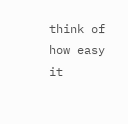think of how easy it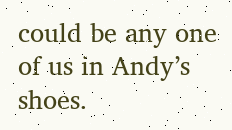could be any one of us in Andy’s shoes.